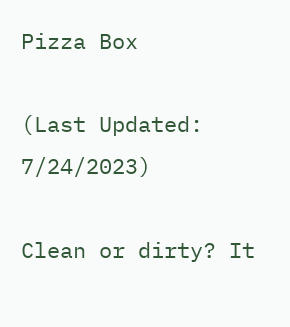Pizza Box

(Last Updated: 7/24/2023)

Clean or dirty? It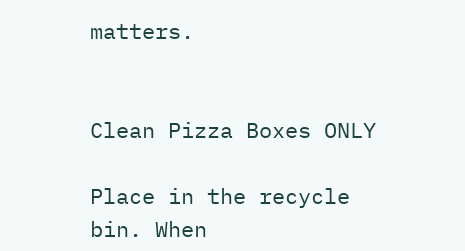matters.


Clean Pizza Boxes ONLY

Place in the recycle bin. When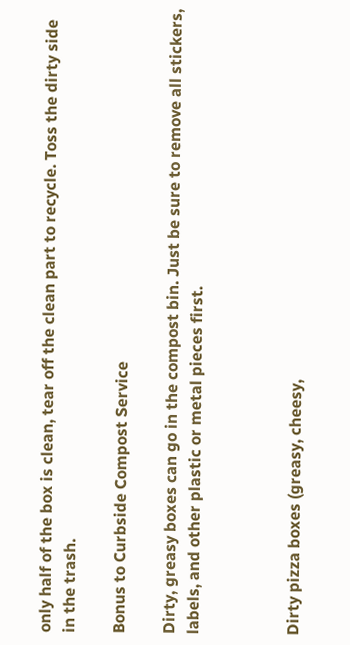only half of the box is clean, tear off the clean part to recycle. Toss the dirty side in the trash.

Bonus to Curbside Compost Service

Dirty, greasy boxes can go in the compost bin. Just be sure to remove all stickers, labels, and other plastic or metal pieces first.



Dirty pizza boxes (greasy, cheesy,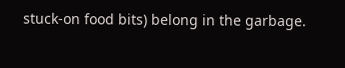stuck-on food bits) belong in the garbage.